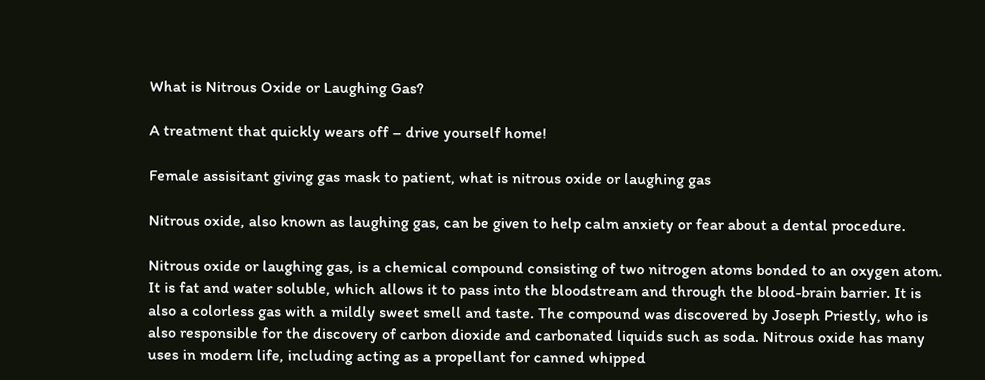What is Nitrous Oxide or Laughing Gas?

A treatment that quickly wears off – drive yourself home!

Female assisitant giving gas mask to patient, what is nitrous oxide or laughing gas

Nitrous oxide, also known as laughing gas, can be given to help calm anxiety or fear about a dental procedure.

Nitrous oxide or laughing gas, is a chemical compound consisting of two nitrogen atoms bonded to an oxygen atom. It is fat and water soluble, which allows it to pass into the bloodstream and through the blood-brain barrier. It is also a colorless gas with a mildly sweet smell and taste. The compound was discovered by Joseph Priestly, who is also responsible for the discovery of carbon dioxide and carbonated liquids such as soda. Nitrous oxide has many uses in modern life, including acting as a propellant for canned whipped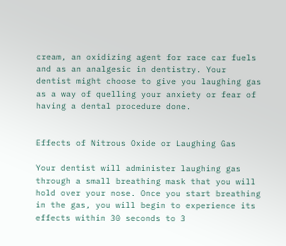cream, an oxidizing agent for race car fuels and as an analgesic in dentistry. Your dentist might choose to give you laughing gas as a way of quelling your anxiety or fear of having a dental procedure done.


Effects of Nitrous Oxide or Laughing Gas

Your dentist will administer laughing gas through a small breathing mask that you will hold over your nose. Once you start breathing in the gas, you will begin to experience its effects within 30 seconds to 3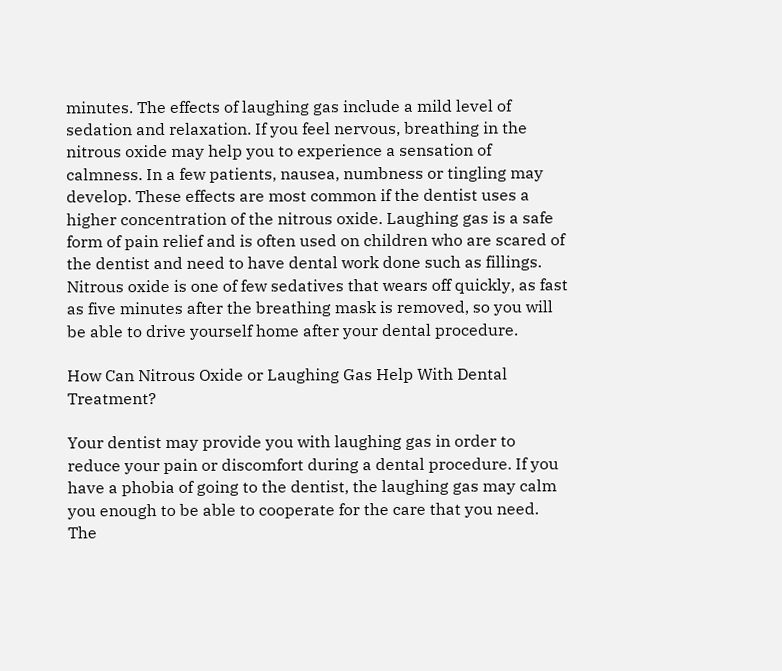minutes. The effects of laughing gas include a mild level of sedation and relaxation. If you feel nervous, breathing in the nitrous oxide may help you to experience a sensation of calmness. In a few patients, nausea, numbness or tingling may develop. These effects are most common if the dentist uses a higher concentration of the nitrous oxide. Laughing gas is a safe form of pain relief and is often used on children who are scared of the dentist and need to have dental work done such as fillings. Nitrous oxide is one of few sedatives that wears off quickly, as fast as five minutes after the breathing mask is removed, so you will be able to drive yourself home after your dental procedure.

How Can Nitrous Oxide or Laughing Gas Help With Dental Treatment?

Your dentist may provide you with laughing gas in order to reduce your pain or discomfort during a dental procedure. If you have a phobia of going to the dentist, the laughing gas may calm you enough to be able to cooperate for the care that you need. The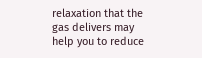relaxation that the gas delivers may help you to reduce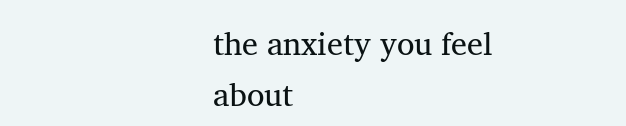the anxiety you feel about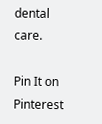dental care.

Pin It on Pinterest